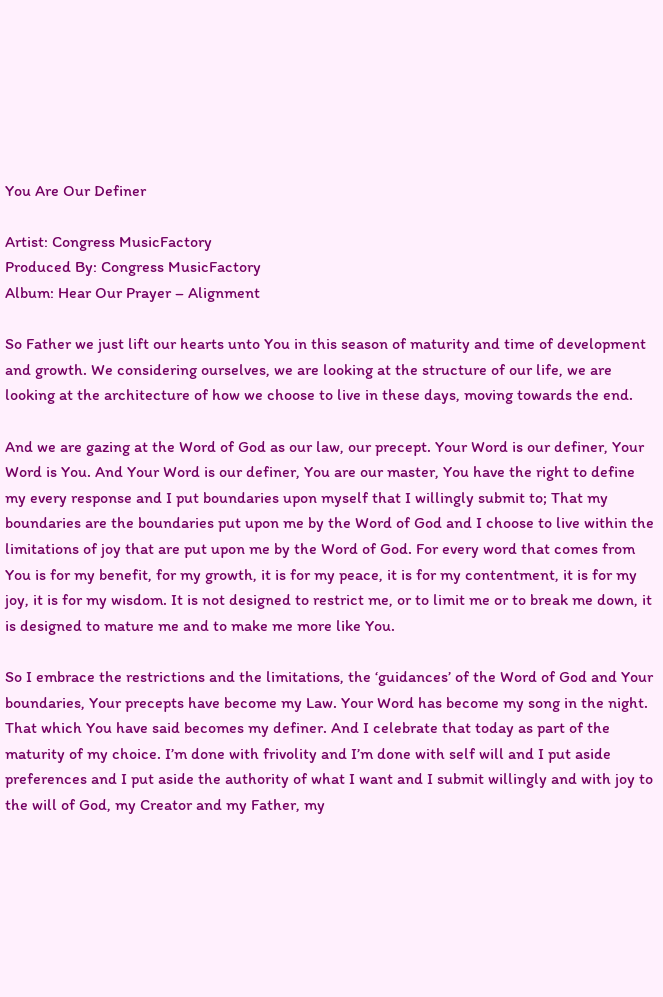You Are Our Definer

Artist: Congress MusicFactory
Produced By: Congress MusicFactory
Album: Hear Our Prayer – Alignment

So Father we just lift our hearts unto You in this season of maturity and time of development and growth. We considering ourselves, we are looking at the structure of our life, we are looking at the architecture of how we choose to live in these days, moving towards the end.

And we are gazing at the Word of God as our law, our precept. Your Word is our definer, Your Word is You. And Your Word is our definer, You are our master, You have the right to define my every response and I put boundaries upon myself that I willingly submit to; That my boundaries are the boundaries put upon me by the Word of God and I choose to live within the limitations of joy that are put upon me by the Word of God. For every word that comes from You is for my benefit, for my growth, it is for my peace, it is for my contentment, it is for my joy, it is for my wisdom. It is not designed to restrict me, or to limit me or to break me down, it is designed to mature me and to make me more like You.

So I embrace the restrictions and the limitations, the ‘guidances’ of the Word of God and Your boundaries, Your precepts have become my Law. Your Word has become my song in the night. That which You have said becomes my definer. And I celebrate that today as part of the maturity of my choice. I’m done with frivolity and I’m done with self will and I put aside preferences and I put aside the authority of what I want and I submit willingly and with joy to the will of God, my Creator and my Father, my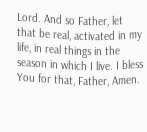Lord. And so Father, let that be real, activated in my life, in real things in the season in which I live. I bless You for that, Father, Amen.